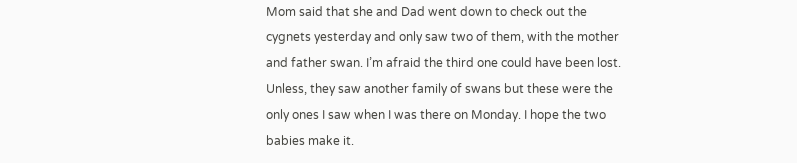Mom said that she and Dad went down to check out the cygnets yesterday and only saw two of them, with the mother and father swan. I’m afraid the third one could have been lost. Unless, they saw another family of swans but these were the only ones I saw when I was there on Monday. I hope the two babies make it.